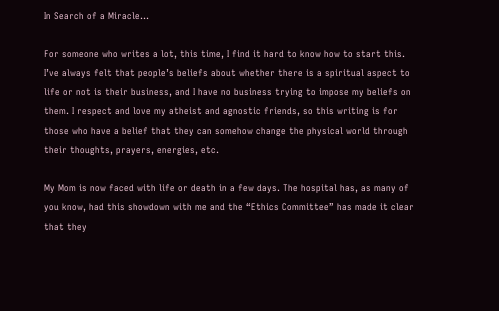In Search of a Miracle…

For someone who writes a lot, this time, I find it hard to know how to start this. I’ve always felt that people’s beliefs about whether there is a spiritual aspect to life or not is their business, and I have no business trying to impose my beliefs on them. I respect and love my atheist and agnostic friends, so this writing is for those who have a belief that they can somehow change the physical world through their thoughts, prayers, energies, etc.

My Mom is now faced with life or death in a few days. The hospital has, as many of you know, had this showdown with me and the “Ethics Committee” has made it clear that they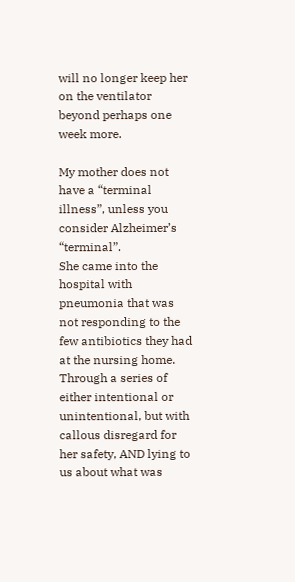will no longer keep her on the ventilator beyond perhaps one week more.

My mother does not have a “terminal illness”, unless you consider Alzheimer’s “terminal”.
She came into the hospital with pneumonia that was not responding to the few antibiotics they had at the nursing home. Through a series of either intentional or unintentional, but with callous disregard for her safety, AND lying to us about what was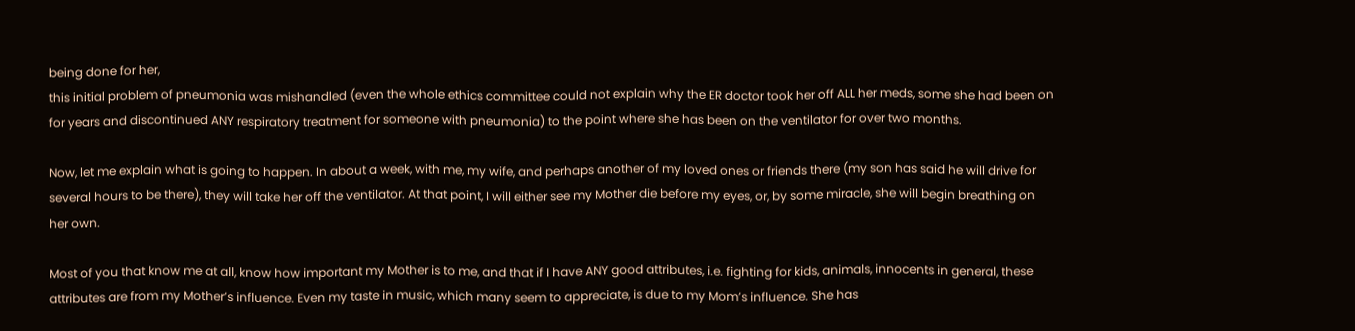being done for her,
this initial problem of pneumonia was mishandled (even the whole ethics committee could not explain why the ER doctor took her off ALL her meds, some she had been on for years and discontinued ANY respiratory treatment for someone with pneumonia) to the point where she has been on the ventilator for over two months.

Now, let me explain what is going to happen. In about a week, with me, my wife, and perhaps another of my loved ones or friends there (my son has said he will drive for several hours to be there), they will take her off the ventilator. At that point, I will either see my Mother die before my eyes, or, by some miracle, she will begin breathing on her own.

Most of you that know me at all, know how important my Mother is to me, and that if I have ANY good attributes, i.e. fighting for kids, animals, innocents in general, these attributes are from my Mother’s influence. Even my taste in music, which many seem to appreciate, is due to my Mom’s influence. She has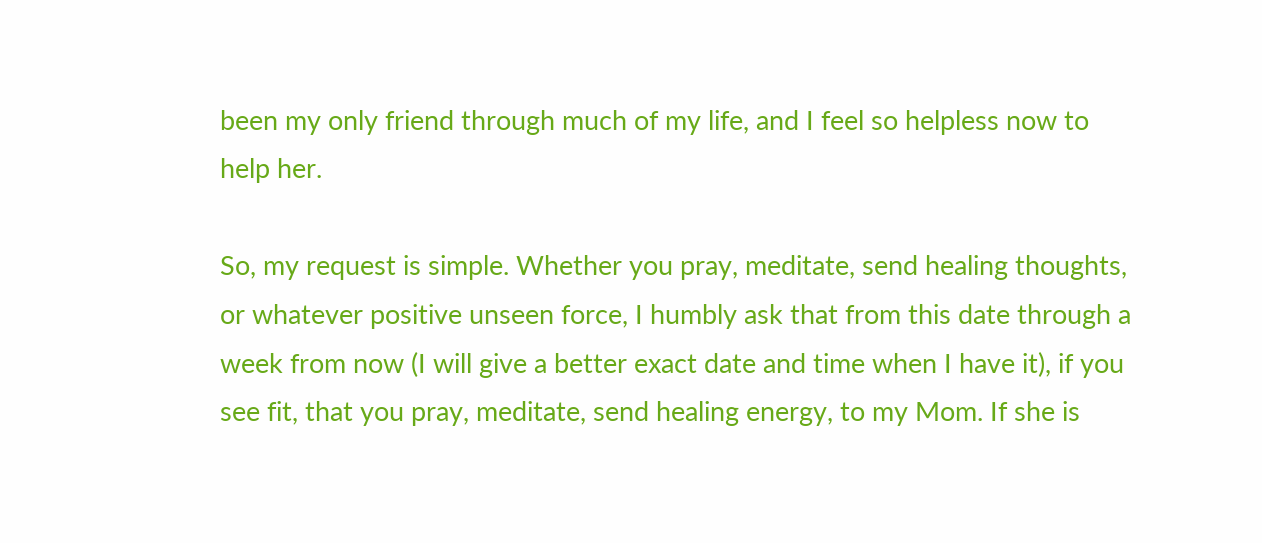been my only friend through much of my life, and I feel so helpless now to help her.

So, my request is simple. Whether you pray, meditate, send healing thoughts, or whatever positive unseen force, I humbly ask that from this date through a week from now (I will give a better exact date and time when I have it), if you see fit, that you pray, meditate, send healing energy, to my Mom. If she is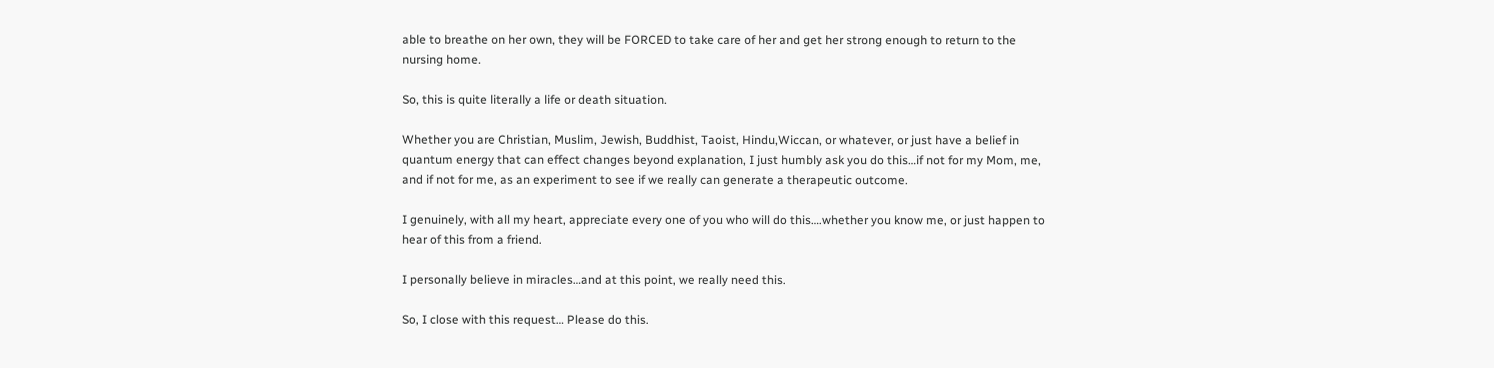able to breathe on her own, they will be FORCED to take care of her and get her strong enough to return to the nursing home.

So, this is quite literally a life or death situation.

Whether you are Christian, Muslim, Jewish, Buddhist, Taoist, Hindu,Wiccan, or whatever, or just have a belief in quantum energy that can effect changes beyond explanation, I just humbly ask you do this…if not for my Mom, me, and if not for me, as an experiment to see if we really can generate a therapeutic outcome.

I genuinely, with all my heart, appreciate every one of you who will do this….whether you know me, or just happen to hear of this from a friend.

I personally believe in miracles…and at this point, we really need this.

So, I close with this request… Please do this.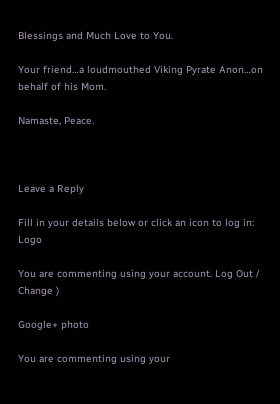Blessings and Much Love to You.

Your friend…a loudmouthed Viking Pyrate Anon…on behalf of his Mom.

Namaste, Peace.



Leave a Reply

Fill in your details below or click an icon to log in: Logo

You are commenting using your account. Log Out /  Change )

Google+ photo

You are commenting using your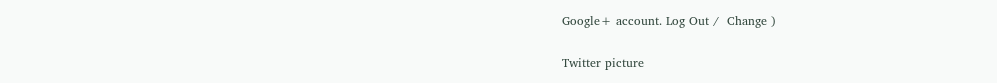Google+ account. Log Out /  Change )

Twitter picture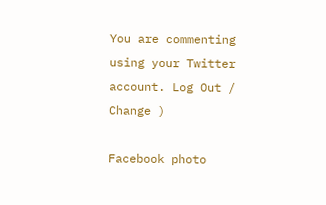You are commenting using your Twitter account. Log Out /  Change )

Facebook photo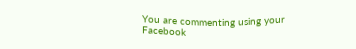You are commenting using your Facebook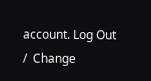account. Log Out /  Change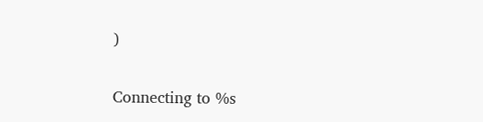)


Connecting to %s